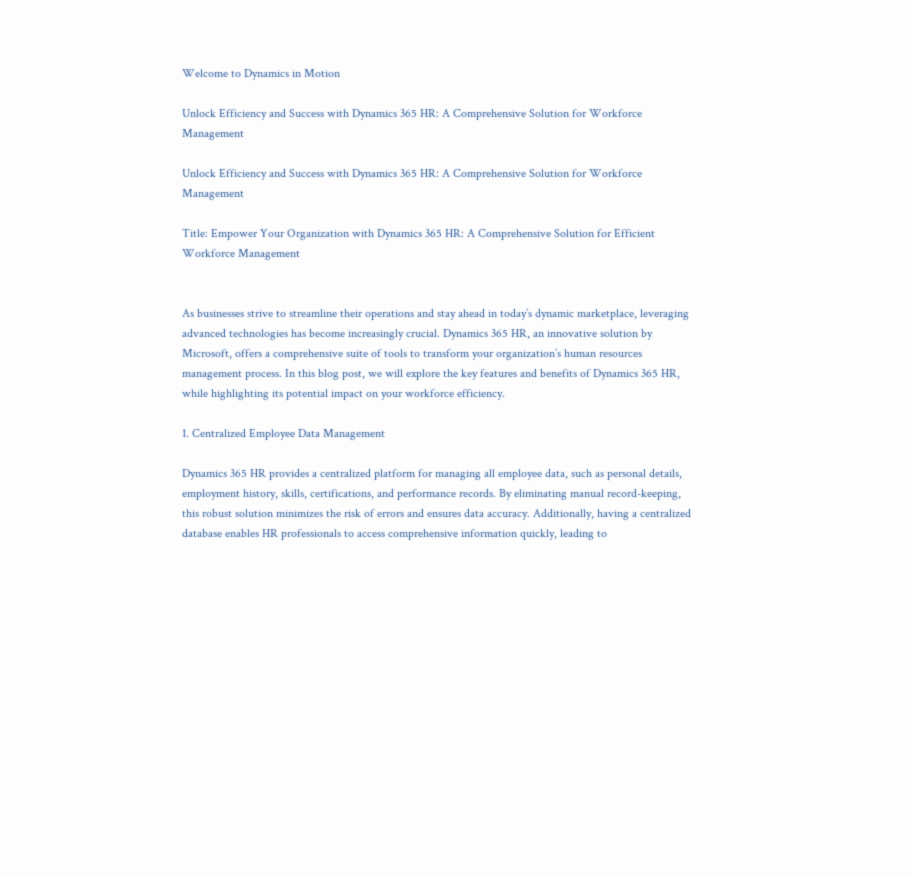Welcome to Dynamics in Motion

Unlock Efficiency and Success with Dynamics 365 HR: A Comprehensive Solution for Workforce Management

Unlock Efficiency and Success with Dynamics 365 HR: A Comprehensive Solution for Workforce Management

Title: Empower Your Organization with Dynamics 365 HR: A Comprehensive Solution for Efficient Workforce Management


As businesses strive to streamline their operations and stay ahead in today’s dynamic marketplace, leveraging advanced technologies has become increasingly crucial. Dynamics 365 HR, an innovative solution by Microsoft, offers a comprehensive suite of tools to transform your organization’s human resources management process. In this blog post, we will explore the key features and benefits of Dynamics 365 HR, while highlighting its potential impact on your workforce efficiency.

1. Centralized Employee Data Management

Dynamics 365 HR provides a centralized platform for managing all employee data, such as personal details, employment history, skills, certifications, and performance records. By eliminating manual record-keeping, this robust solution minimizes the risk of errors and ensures data accuracy. Additionally, having a centralized database enables HR professionals to access comprehensive information quickly, leading to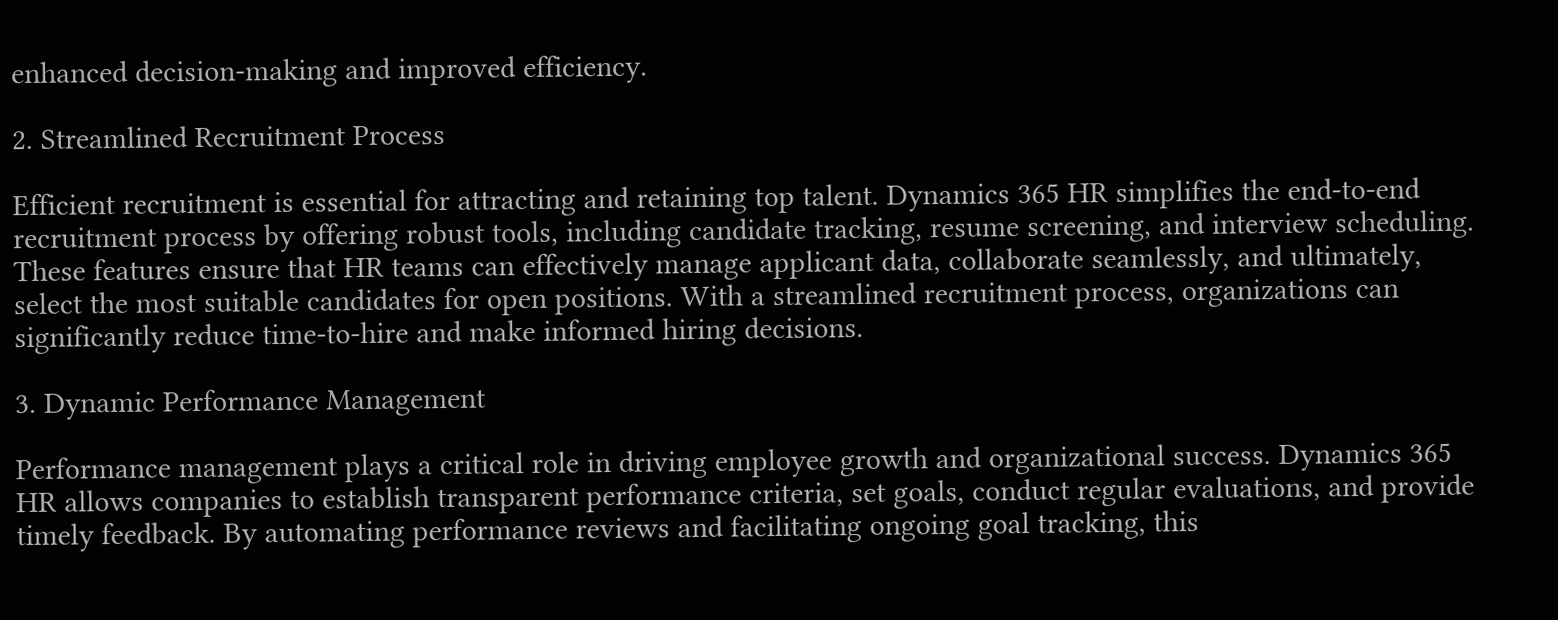enhanced decision-making and improved efficiency.

2. Streamlined Recruitment Process

Efficient recruitment is essential for attracting and retaining top talent. Dynamics 365 HR simplifies the end-to-end recruitment process by offering robust tools, including candidate tracking, resume screening, and interview scheduling. These features ensure that HR teams can effectively manage applicant data, collaborate seamlessly, and ultimately, select the most suitable candidates for open positions. With a streamlined recruitment process, organizations can significantly reduce time-to-hire and make informed hiring decisions.

3. Dynamic Performance Management

Performance management plays a critical role in driving employee growth and organizational success. Dynamics 365 HR allows companies to establish transparent performance criteria, set goals, conduct regular evaluations, and provide timely feedback. By automating performance reviews and facilitating ongoing goal tracking, this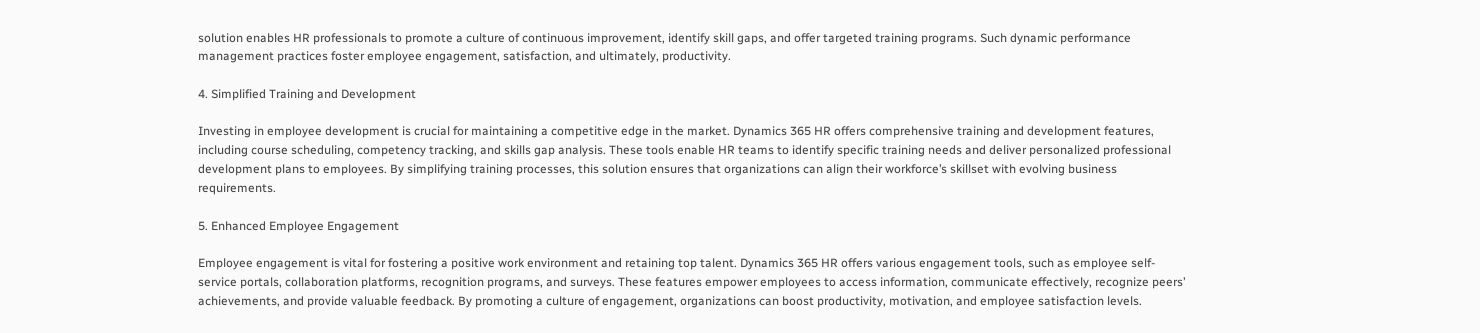solution enables HR professionals to promote a culture of continuous improvement, identify skill gaps, and offer targeted training programs. Such dynamic performance management practices foster employee engagement, satisfaction, and ultimately, productivity.

4. Simplified Training and Development

Investing in employee development is crucial for maintaining a competitive edge in the market. Dynamics 365 HR offers comprehensive training and development features, including course scheduling, competency tracking, and skills gap analysis. These tools enable HR teams to identify specific training needs and deliver personalized professional development plans to employees. By simplifying training processes, this solution ensures that organizations can align their workforce’s skillset with evolving business requirements.

5. Enhanced Employee Engagement

Employee engagement is vital for fostering a positive work environment and retaining top talent. Dynamics 365 HR offers various engagement tools, such as employee self-service portals, collaboration platforms, recognition programs, and surveys. These features empower employees to access information, communicate effectively, recognize peers’ achievements, and provide valuable feedback. By promoting a culture of engagement, organizations can boost productivity, motivation, and employee satisfaction levels.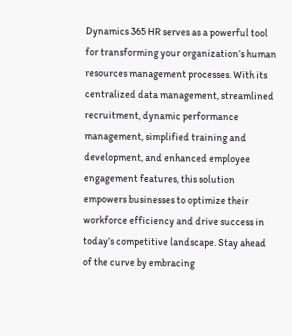Dynamics 365 HR serves as a powerful tool for transforming your organization’s human resources management processes. With its centralized data management, streamlined recruitment, dynamic performance management, simplified training and development, and enhanced employee engagement features, this solution empowers businesses to optimize their workforce efficiency and drive success in today’s competitive landscape. Stay ahead of the curve by embracing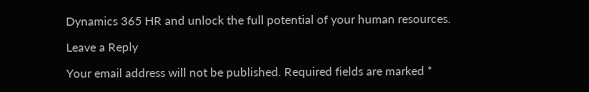Dynamics 365 HR and unlock the full potential of your human resources.

Leave a Reply

Your email address will not be published. Required fields are marked *